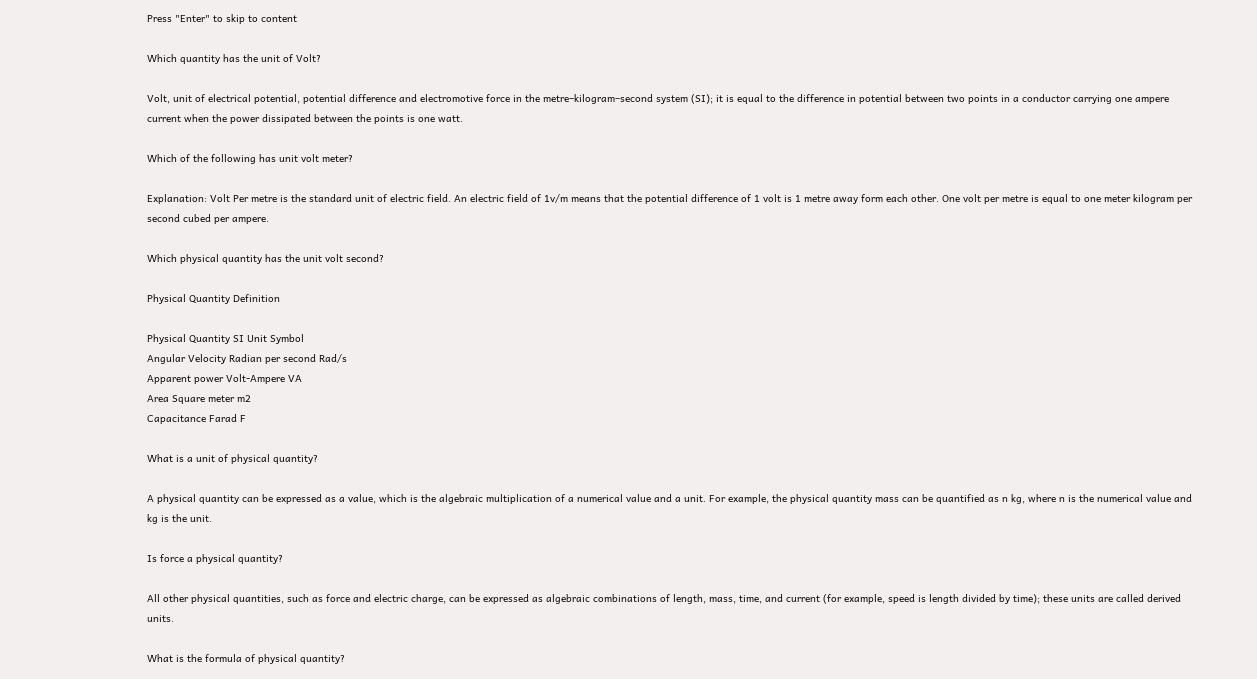Press "Enter" to skip to content

Which quantity has the unit of Volt?

Volt, unit of electrical potential, potential difference and electromotive force in the metre–kilogram–second system (SI); it is equal to the difference in potential between two points in a conductor carrying one ampere current when the power dissipated between the points is one watt.

Which of the following has unit volt meter?

Explanation: Volt Per metre is the standard unit of electric field. An electric field of 1v/m means that the potential difference of 1 volt is 1 metre away form each other. One volt per metre is equal to one meter kilogram per second cubed per ampere.

Which physical quantity has the unit volt second?

Physical Quantity Definition

Physical Quantity SI Unit Symbol
Angular Velocity Radian per second Rad/s
Apparent power Volt-Ampere VA
Area Square meter m2
Capacitance Farad F

What is a unit of physical quantity?

A physical quantity can be expressed as a value, which is the algebraic multiplication of a numerical value and a unit. For example, the physical quantity mass can be quantified as n kg, where n is the numerical value and kg is the unit.

Is force a physical quantity?

All other physical quantities, such as force and electric charge, can be expressed as algebraic combinations of length, mass, time, and current (for example, speed is length divided by time); these units are called derived units.

What is the formula of physical quantity?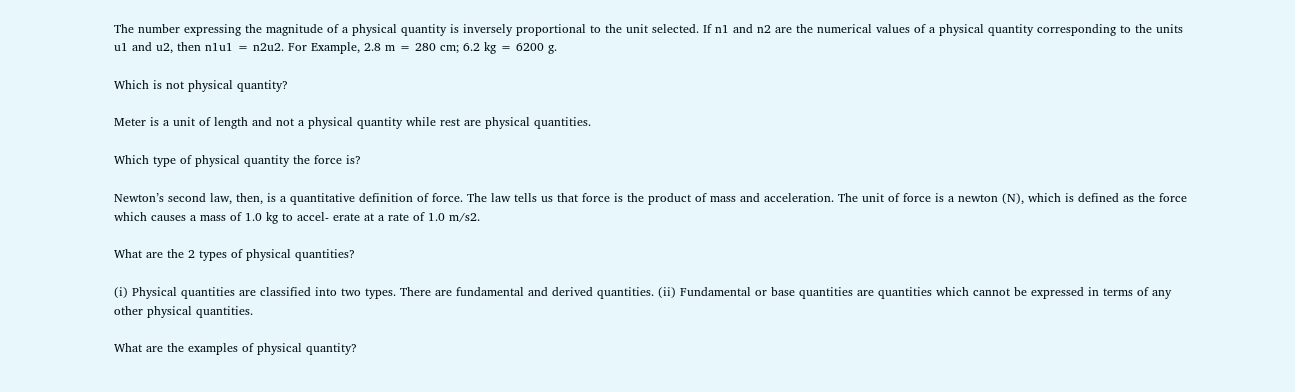The number expressing the magnitude of a physical quantity is inversely proportional to the unit selected. If n1 and n2 are the numerical values of a physical quantity corresponding to the units u1 and u2, then n1u1 = n2u2. For Example, 2.8 m = 280 cm; 6.2 kg = 6200 g.

Which is not physical quantity?

Meter is a unit of length and not a physical quantity while rest are physical quantities.

Which type of physical quantity the force is?

Newton’s second law, then, is a quantitative definition of force. The law tells us that force is the product of mass and acceleration. The unit of force is a newton (N), which is defined as the force which causes a mass of 1.0 kg to accel- erate at a rate of 1.0 m/s2.

What are the 2 types of physical quantities?

(i) Physical quantities are classified into two types. There are fundamental and derived quantities. (ii) Fundamental or base quantities are quantities which cannot be expressed in terms of any other physical quantities.

What are the examples of physical quantity?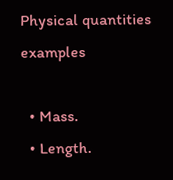Physical quantities examples

  • Mass.
  • Length.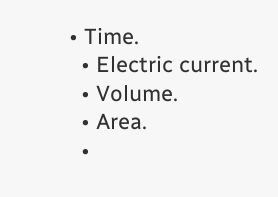• Time.
  • Electric current.
  • Volume.
  • Area.
  •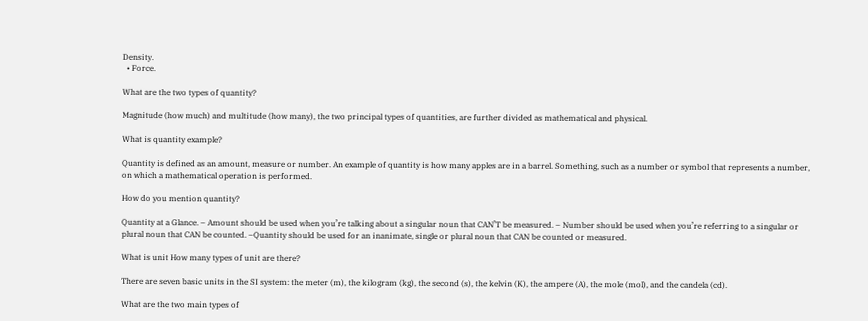Density.
  • Force.

What are the two types of quantity?

Magnitude (how much) and multitude (how many), the two principal types of quantities, are further divided as mathematical and physical.

What is quantity example?

Quantity is defined as an amount, measure or number. An example of quantity is how many apples are in a barrel. Something, such as a number or symbol that represents a number, on which a mathematical operation is performed.

How do you mention quantity?

Quantity at a Glance. – Amount should be used when you’re talking about a singular noun that CAN’T be measured. – Number should be used when you’re referring to a singular or plural noun that CAN be counted. –Quantity should be used for an inanimate, single or plural noun that CAN be counted or measured.

What is unit How many types of unit are there?

There are seven basic units in the SI system: the meter (m), the kilogram (kg), the second (s), the kelvin (K), the ampere (A), the mole (mol), and the candela (cd).

What are the two main types of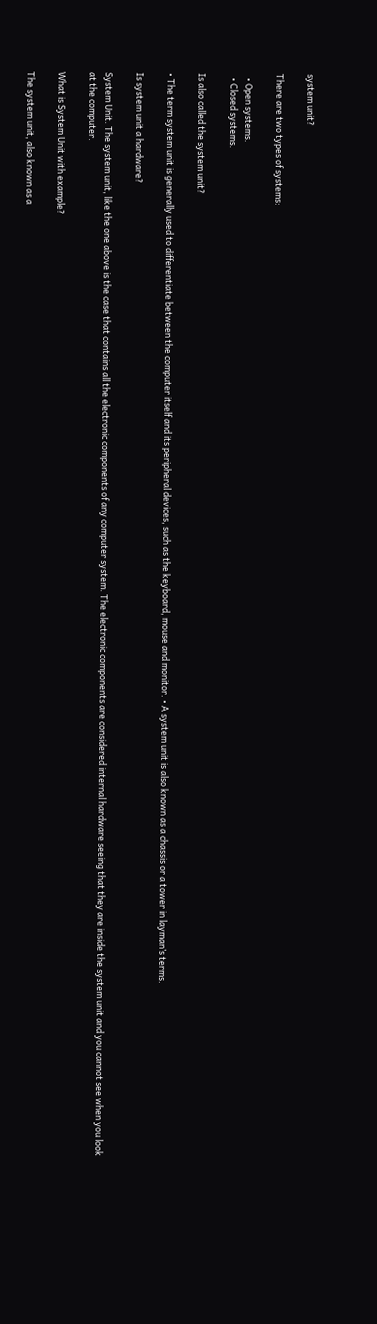system unit?

There are two types of systems:

  • Open systems.
  • Closed systems.

Is also called the system unit?

• The term system unit is generally used to differentiate between the computer itself and its peripheral devices, such as the keyboard, mouse and monitor. • A system unit is also known as a chassis or a tower in layman’s terms.

Is system unit a hardware?

System Unit. The system unit, like the one above is the case that contains all the electronic components of any computer system. The electronic components are considered internal hardware seeing that they are inside the system unit and you cannot see when you look at the computer.

What is System Unit with example?

The system unit, also known as a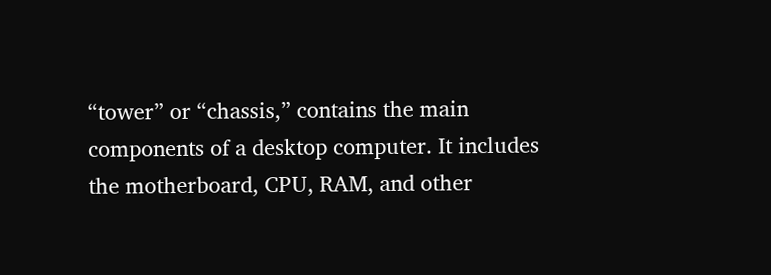“tower” or “chassis,” contains the main components of a desktop computer. It includes the motherboard, CPU, RAM, and other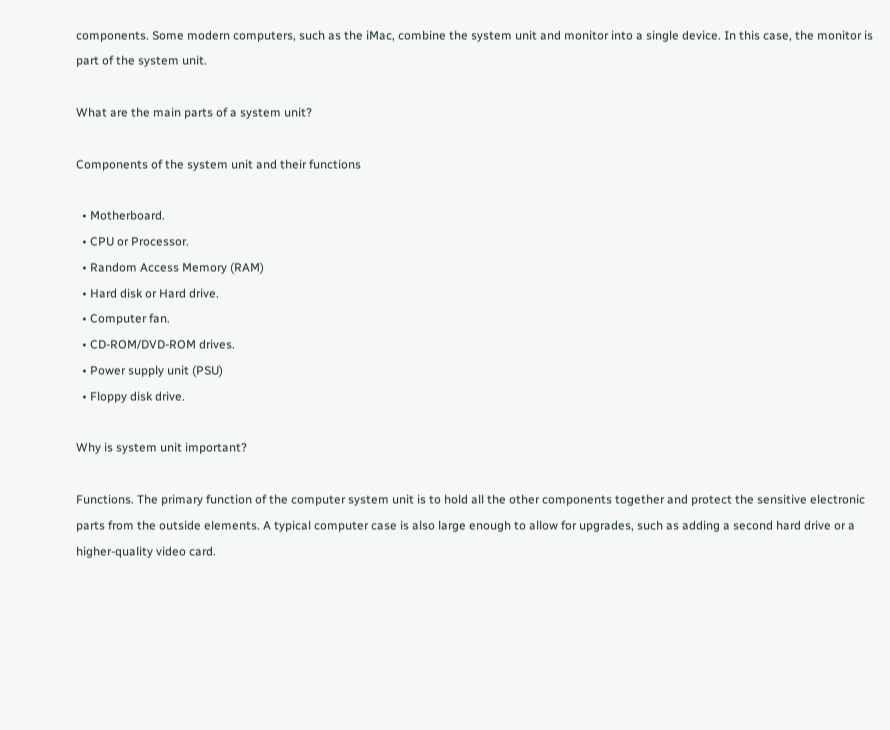components. Some modern computers, such as the iMac, combine the system unit and monitor into a single device. In this case, the monitor is part of the system unit.

What are the main parts of a system unit?

Components of the system unit and their functions

  • Motherboard.
  • CPU or Processor.
  • Random Access Memory (RAM)
  • Hard disk or Hard drive.
  • Computer fan.
  • CD-ROM/DVD-ROM drives.
  • Power supply unit (PSU)
  • Floppy disk drive.

Why is system unit important?

Functions. The primary function of the computer system unit is to hold all the other components together and protect the sensitive electronic parts from the outside elements. A typical computer case is also large enough to allow for upgrades, such as adding a second hard drive or a higher-quality video card.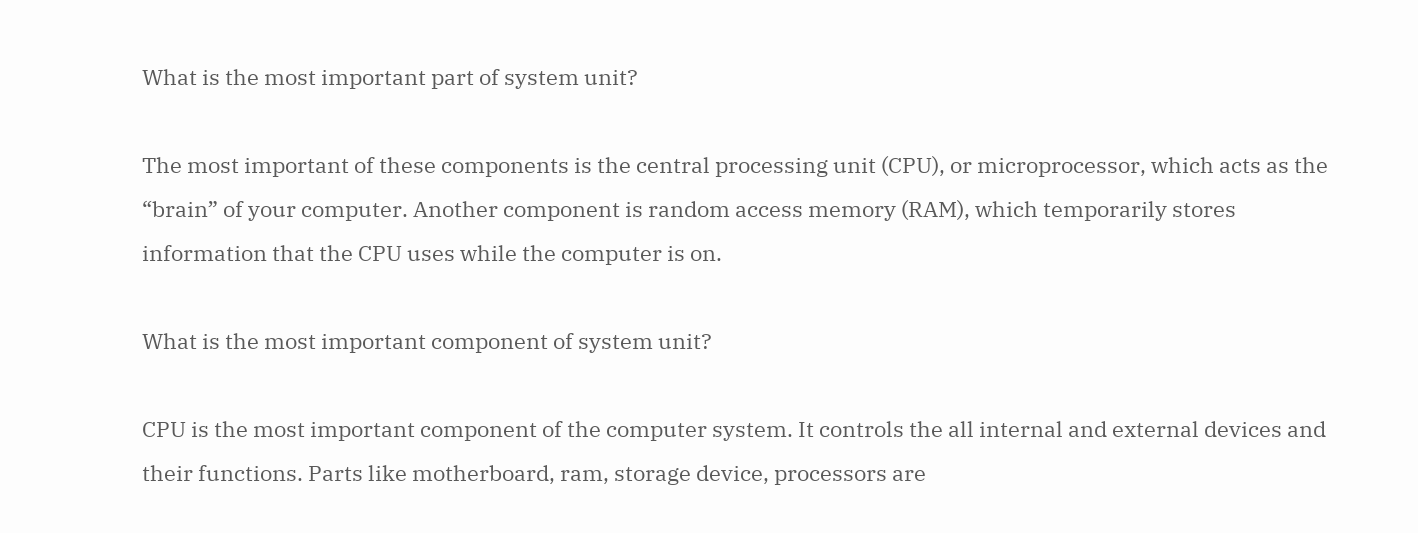What is the most important part of system unit?

The most important of these components is the central processing unit (CPU), or microprocessor, which acts as the “brain” of your computer. Another component is random access memory (RAM), which temporarily stores information that the CPU uses while the computer is on.

What is the most important component of system unit?

CPU is the most important component of the computer system. It controls the all internal and external devices and their functions. Parts like motherboard, ram, storage device, processors are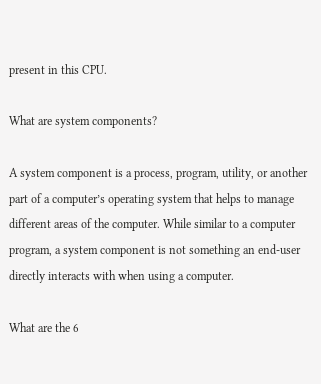present in this CPU.

What are system components?

A system component is a process, program, utility, or another part of a computer’s operating system that helps to manage different areas of the computer. While similar to a computer program, a system component is not something an end-user directly interacts with when using a computer.

What are the 6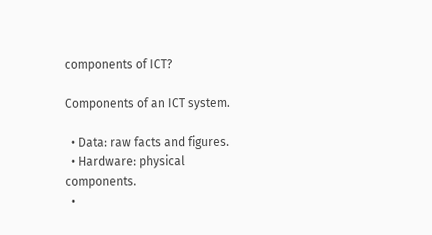components of ICT?

Components of an ICT system.

  • Data: raw facts and figures.
  • Hardware: physical components.
  •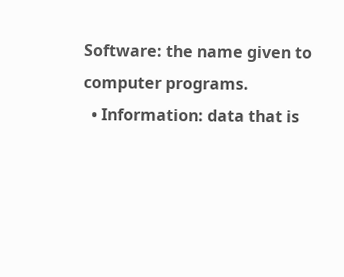Software: the name given to computer programs.
  • Information: data that is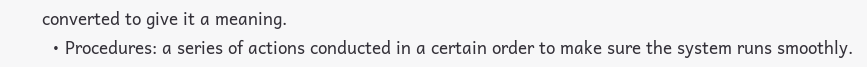converted to give it a meaning.
  • Procedures: a series of actions conducted in a certain order to make sure the system runs smoothly.